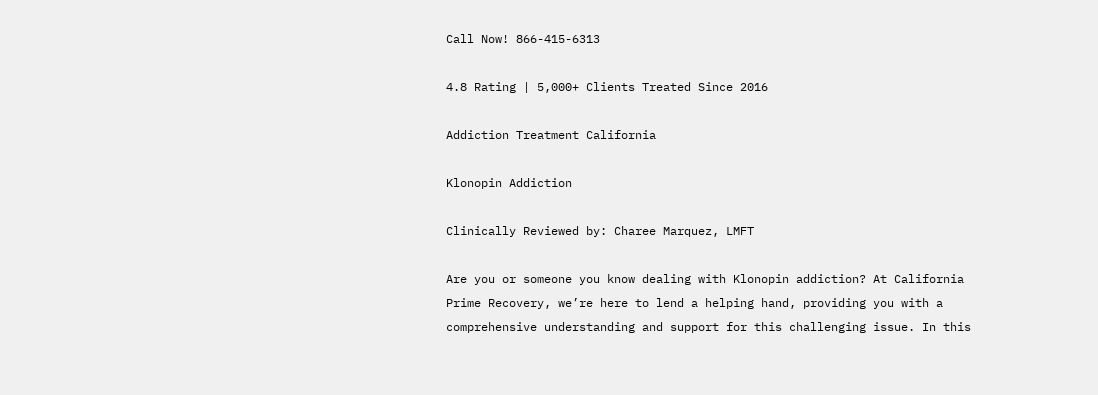Call Now! 866-415-6313

4.8 Rating | 5,000+ Clients Treated Since 2016

Addiction Treatment California

Klonopin Addiction

Clinically Reviewed by: Charee Marquez, LMFT

Are you or someone you know dealing with Klonopin addiction? At California Prime Recovery, we’re here to lend a helping hand, providing you with a comprehensive understanding and support for this challenging issue. In this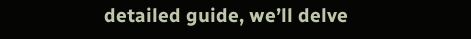detailed guide, we’ll delve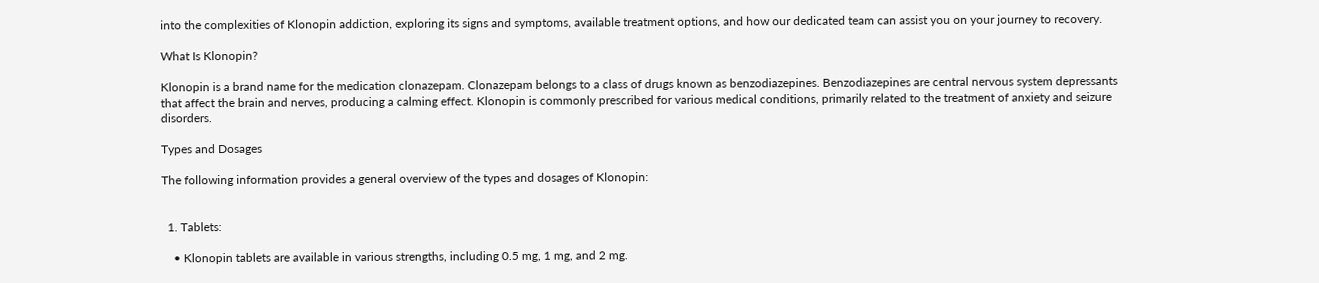into the complexities of Klonopin addiction, exploring its signs and symptoms, available treatment options, and how our dedicated team can assist you on your journey to recovery.

What Is Klonopin?

Klonopin is a brand name for the medication clonazepam. Clonazepam belongs to a class of drugs known as benzodiazepines. Benzodiazepines are central nervous system depressants that affect the brain and nerves, producing a calming effect. Klonopin is commonly prescribed for various medical conditions, primarily related to the treatment of anxiety and seizure disorders.

Types and Dosages

The following information provides a general overview of the types and dosages of Klonopin:


  1. Tablets:

    • Klonopin tablets are available in various strengths, including 0.5 mg, 1 mg, and 2 mg.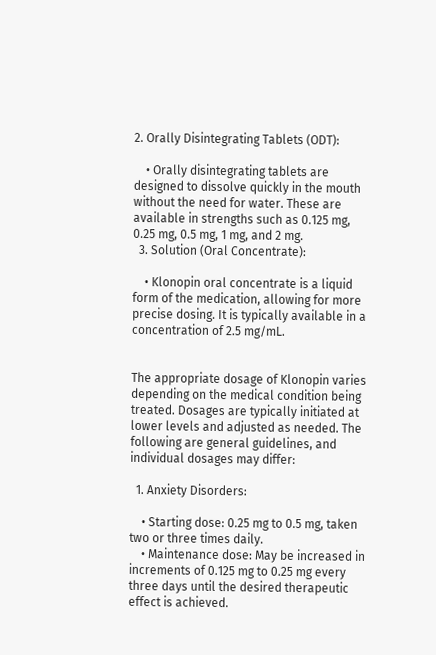2. Orally Disintegrating Tablets (ODT):

    • Orally disintegrating tablets are designed to dissolve quickly in the mouth without the need for water. These are available in strengths such as 0.125 mg, 0.25 mg, 0.5 mg, 1 mg, and 2 mg.
  3. Solution (Oral Concentrate):

    • Klonopin oral concentrate is a liquid form of the medication, allowing for more precise dosing. It is typically available in a concentration of 2.5 mg/mL.


The appropriate dosage of Klonopin varies depending on the medical condition being treated. Dosages are typically initiated at lower levels and adjusted as needed. The following are general guidelines, and individual dosages may differ:

  1. Anxiety Disorders:

    • Starting dose: 0.25 mg to 0.5 mg, taken two or three times daily.
    • Maintenance dose: May be increased in increments of 0.125 mg to 0.25 mg every three days until the desired therapeutic effect is achieved.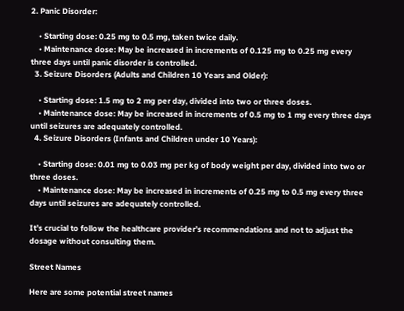2. Panic Disorder:

    • Starting dose: 0.25 mg to 0.5 mg, taken twice daily.
    • Maintenance dose: May be increased in increments of 0.125 mg to 0.25 mg every three days until panic disorder is controlled.
  3. Seizure Disorders (Adults and Children 10 Years and Older):

    • Starting dose: 1.5 mg to 2 mg per day, divided into two or three doses.
    • Maintenance dose: May be increased in increments of 0.5 mg to 1 mg every three days until seizures are adequately controlled.
  4. Seizure Disorders (Infants and Children under 10 Years):

    • Starting dose: 0.01 mg to 0.03 mg per kg of body weight per day, divided into two or three doses.
    • Maintenance dose: May be increased in increments of 0.25 mg to 0.5 mg every three days until seizures are adequately controlled.

It’s crucial to follow the healthcare provider’s recommendations and not to adjust the dosage without consulting them.

Street Names

Here are some potential street names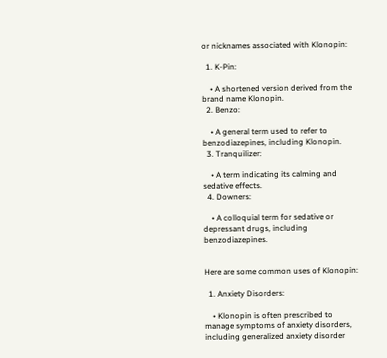or nicknames associated with Klonopin:

  1. K-Pin:

    • A shortened version derived from the brand name Klonopin.
  2. Benzo:

    • A general term used to refer to benzodiazepines, including Klonopin.
  3. Tranquilizer:

    • A term indicating its calming and sedative effects.
  4. Downers:

    • A colloquial term for sedative or depressant drugs, including benzodiazepines.


Here are some common uses of Klonopin:

  1. Anxiety Disorders:

    • Klonopin is often prescribed to manage symptoms of anxiety disorders, including generalized anxiety disorder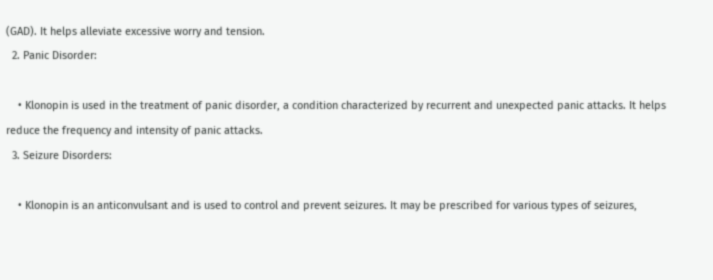(GAD). It helps alleviate excessive worry and tension.
  2. Panic Disorder:

    • Klonopin is used in the treatment of panic disorder, a condition characterized by recurrent and unexpected panic attacks. It helps reduce the frequency and intensity of panic attacks.
  3. Seizure Disorders:

    • Klonopin is an anticonvulsant and is used to control and prevent seizures. It may be prescribed for various types of seizures,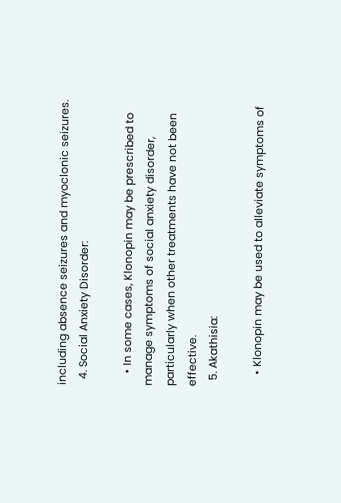including absence seizures and myoclonic seizures.
  4. Social Anxiety Disorder:

    • In some cases, Klonopin may be prescribed to manage symptoms of social anxiety disorder, particularly when other treatments have not been effective.
  5. Akathisia:

    • Klonopin may be used to alleviate symptoms of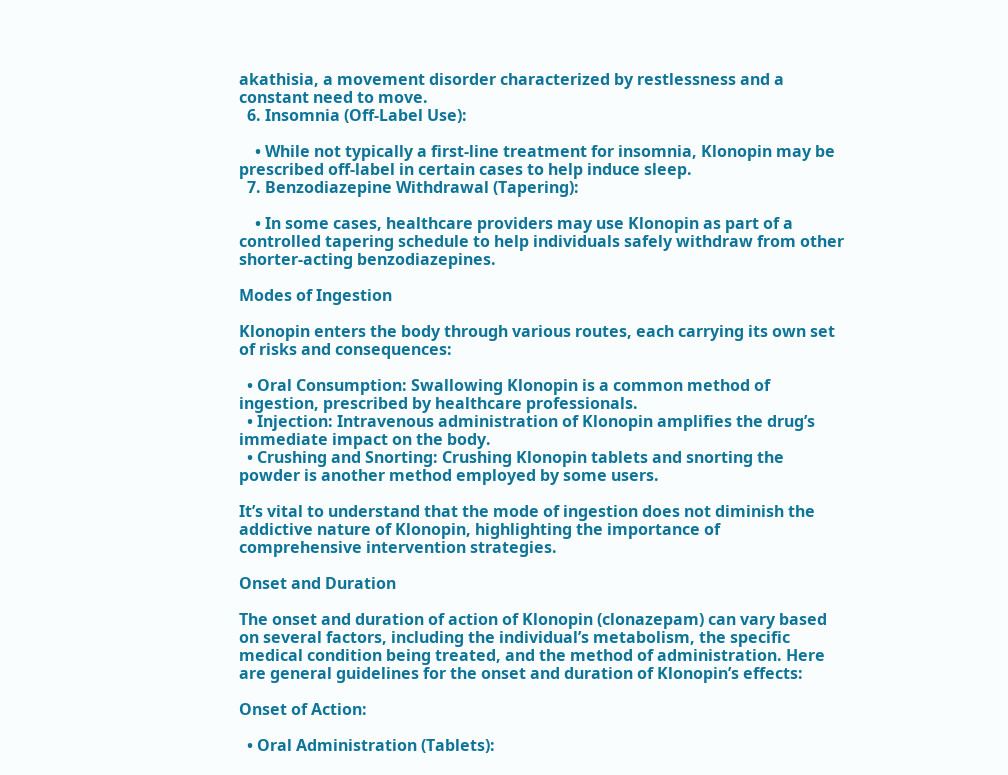akathisia, a movement disorder characterized by restlessness and a constant need to move.
  6. Insomnia (Off-Label Use):

    • While not typically a first-line treatment for insomnia, Klonopin may be prescribed off-label in certain cases to help induce sleep.
  7. Benzodiazepine Withdrawal (Tapering):

    • In some cases, healthcare providers may use Klonopin as part of a controlled tapering schedule to help individuals safely withdraw from other shorter-acting benzodiazepines.

Modes of Ingestion

Klonopin enters the body through various routes, each carrying its own set of risks and consequences:

  • Oral Consumption: Swallowing Klonopin is a common method of ingestion, prescribed by healthcare professionals.
  • Injection: Intravenous administration of Klonopin amplifies the drug’s immediate impact on the body.
  • Crushing and Snorting: Crushing Klonopin tablets and snorting the powder is another method employed by some users.

It’s vital to understand that the mode of ingestion does not diminish the addictive nature of Klonopin, highlighting the importance of comprehensive intervention strategies.

Onset and Duration

The onset and duration of action of Klonopin (clonazepam) can vary based on several factors, including the individual’s metabolism, the specific medical condition being treated, and the method of administration. Here are general guidelines for the onset and duration of Klonopin’s effects:

Onset of Action:

  • Oral Administration (Tablets):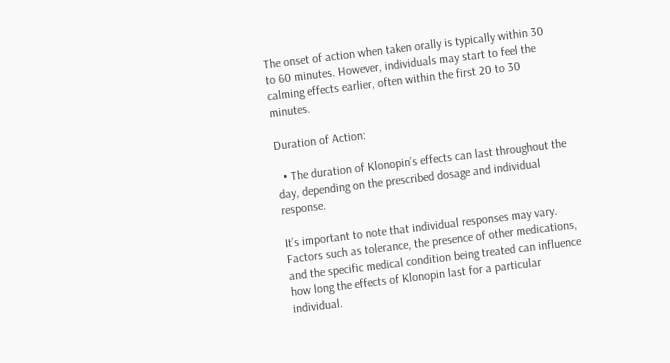The onset of action when taken orally is typically within 30 to 60 minutes. However, individuals may start to feel the calming effects earlier, often within the first 20 to 30 minutes.

Duration of Action:

  • The duration of Klonopin’s effects can last throughout the day, depending on the prescribed dosage and individual response.

It’s important to note that individual responses may vary. Factors such as tolerance, the presence of other medications, and the specific medical condition being treated can influence how long the effects of Klonopin last for a particular individual.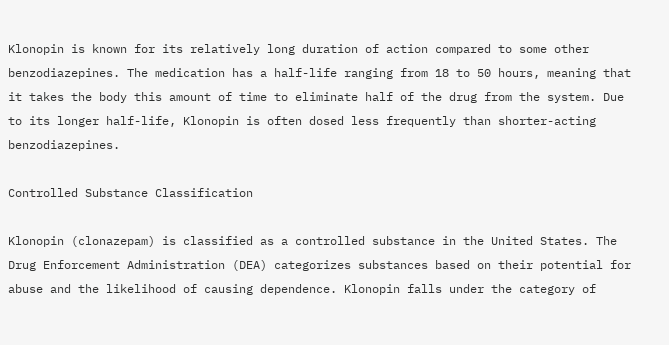Klonopin is known for its relatively long duration of action compared to some other benzodiazepines. The medication has a half-life ranging from 18 to 50 hours, meaning that it takes the body this amount of time to eliminate half of the drug from the system. Due to its longer half-life, Klonopin is often dosed less frequently than shorter-acting benzodiazepines.

Controlled Substance Classification

Klonopin (clonazepam) is classified as a controlled substance in the United States. The Drug Enforcement Administration (DEA) categorizes substances based on their potential for abuse and the likelihood of causing dependence. Klonopin falls under the category of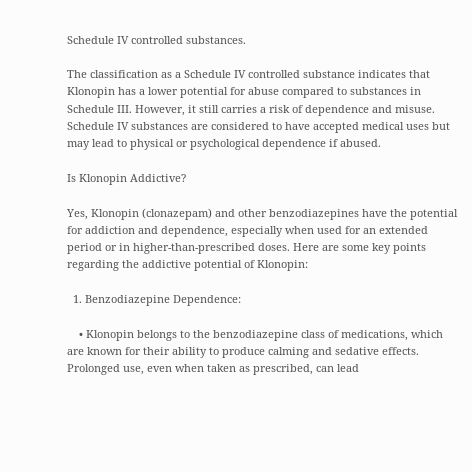Schedule IV controlled substances.

The classification as a Schedule IV controlled substance indicates that Klonopin has a lower potential for abuse compared to substances in Schedule III. However, it still carries a risk of dependence and misuse. Schedule IV substances are considered to have accepted medical uses but may lead to physical or psychological dependence if abused.

Is Klonopin Addictive?

Yes, Klonopin (clonazepam) and other benzodiazepines have the potential for addiction and dependence, especially when used for an extended period or in higher-than-prescribed doses. Here are some key points regarding the addictive potential of Klonopin:

  1. Benzodiazepine Dependence:

    • Klonopin belongs to the benzodiazepine class of medications, which are known for their ability to produce calming and sedative effects. Prolonged use, even when taken as prescribed, can lead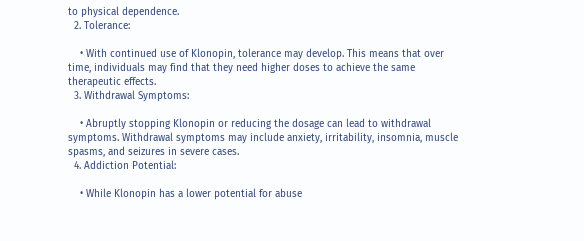to physical dependence.
  2. Tolerance:

    • With continued use of Klonopin, tolerance may develop. This means that over time, individuals may find that they need higher doses to achieve the same therapeutic effects.
  3. Withdrawal Symptoms:

    • Abruptly stopping Klonopin or reducing the dosage can lead to withdrawal symptoms. Withdrawal symptoms may include anxiety, irritability, insomnia, muscle spasms, and seizures in severe cases.
  4. Addiction Potential:

    • While Klonopin has a lower potential for abuse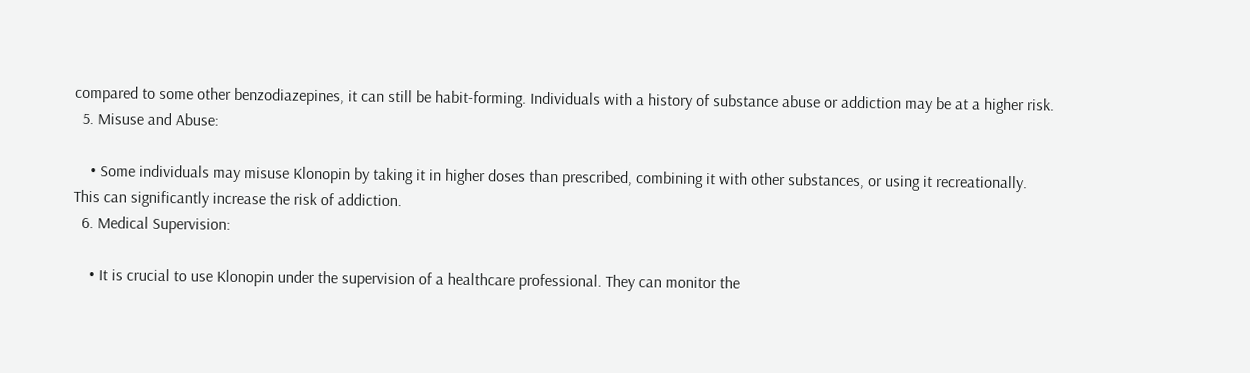compared to some other benzodiazepines, it can still be habit-forming. Individuals with a history of substance abuse or addiction may be at a higher risk.
  5. Misuse and Abuse:

    • Some individuals may misuse Klonopin by taking it in higher doses than prescribed, combining it with other substances, or using it recreationally. This can significantly increase the risk of addiction.
  6. Medical Supervision:

    • It is crucial to use Klonopin under the supervision of a healthcare professional. They can monitor the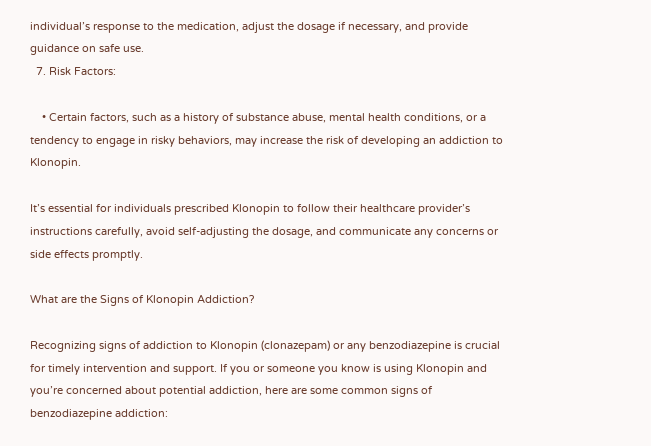individual’s response to the medication, adjust the dosage if necessary, and provide guidance on safe use.
  7. Risk Factors:

    • Certain factors, such as a history of substance abuse, mental health conditions, or a tendency to engage in risky behaviors, may increase the risk of developing an addiction to Klonopin.

It’s essential for individuals prescribed Klonopin to follow their healthcare provider’s instructions carefully, avoid self-adjusting the dosage, and communicate any concerns or side effects promptly.

What are the Signs of Klonopin Addiction?

Recognizing signs of addiction to Klonopin (clonazepam) or any benzodiazepine is crucial for timely intervention and support. If you or someone you know is using Klonopin and you’re concerned about potential addiction, here are some common signs of benzodiazepine addiction: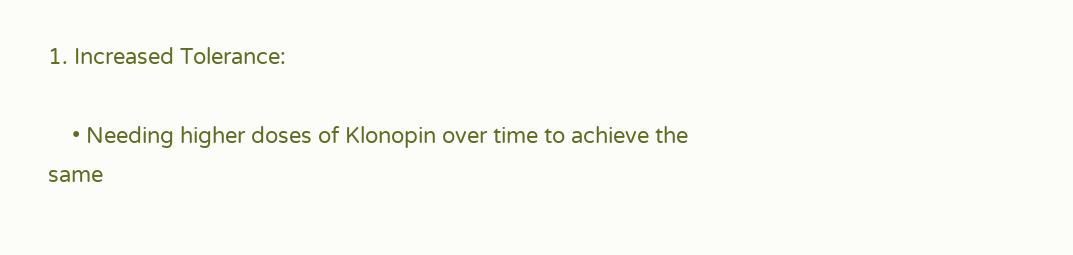1. Increased Tolerance:

    • Needing higher doses of Klonopin over time to achieve the same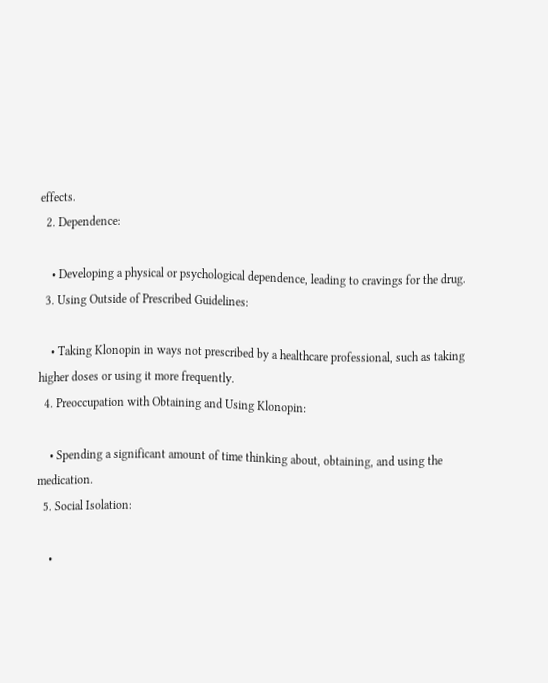effects.
  2. Dependence:

    • Developing a physical or psychological dependence, leading to cravings for the drug.
  3. Using Outside of Prescribed Guidelines:

    • Taking Klonopin in ways not prescribed by a healthcare professional, such as taking higher doses or using it more frequently.
  4. Preoccupation with Obtaining and Using Klonopin:

    • Spending a significant amount of time thinking about, obtaining, and using the medication.
  5. Social Isolation:

    •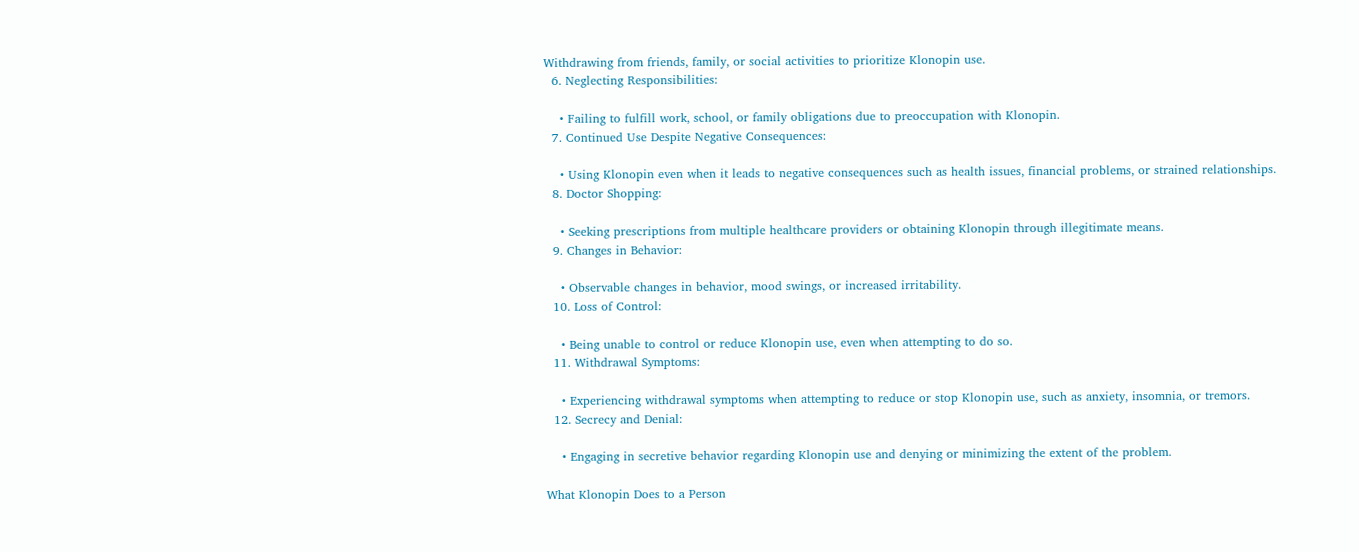Withdrawing from friends, family, or social activities to prioritize Klonopin use.
  6. Neglecting Responsibilities:

    • Failing to fulfill work, school, or family obligations due to preoccupation with Klonopin.
  7. Continued Use Despite Negative Consequences:

    • Using Klonopin even when it leads to negative consequences such as health issues, financial problems, or strained relationships.
  8. Doctor Shopping:

    • Seeking prescriptions from multiple healthcare providers or obtaining Klonopin through illegitimate means.
  9. Changes in Behavior:

    • Observable changes in behavior, mood swings, or increased irritability.
  10. Loss of Control:

    • Being unable to control or reduce Klonopin use, even when attempting to do so.
  11. Withdrawal Symptoms:

    • Experiencing withdrawal symptoms when attempting to reduce or stop Klonopin use, such as anxiety, insomnia, or tremors.
  12. Secrecy and Denial:

    • Engaging in secretive behavior regarding Klonopin use and denying or minimizing the extent of the problem.

What Klonopin Does to a Person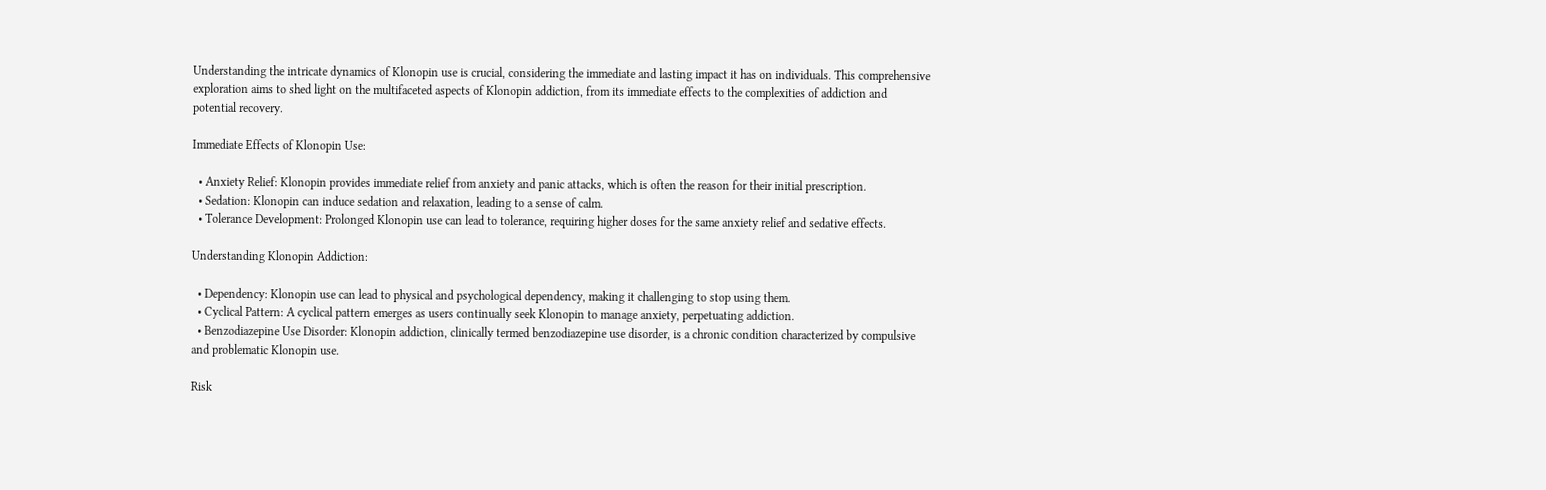Understanding the intricate dynamics of Klonopin use is crucial, considering the immediate and lasting impact it has on individuals. This comprehensive exploration aims to shed light on the multifaceted aspects of Klonopin addiction, from its immediate effects to the complexities of addiction and potential recovery.

Immediate Effects of Klonopin Use:

  • Anxiety Relief: Klonopin provides immediate relief from anxiety and panic attacks, which is often the reason for their initial prescription.
  • Sedation: Klonopin can induce sedation and relaxation, leading to a sense of calm.
  • Tolerance Development: Prolonged Klonopin use can lead to tolerance, requiring higher doses for the same anxiety relief and sedative effects.

Understanding Klonopin Addiction:

  • Dependency: Klonopin use can lead to physical and psychological dependency, making it challenging to stop using them.
  • Cyclical Pattern: A cyclical pattern emerges as users continually seek Klonopin to manage anxiety, perpetuating addiction.
  • Benzodiazepine Use Disorder: Klonopin addiction, clinically termed benzodiazepine use disorder, is a chronic condition characterized by compulsive and problematic Klonopin use.

Risk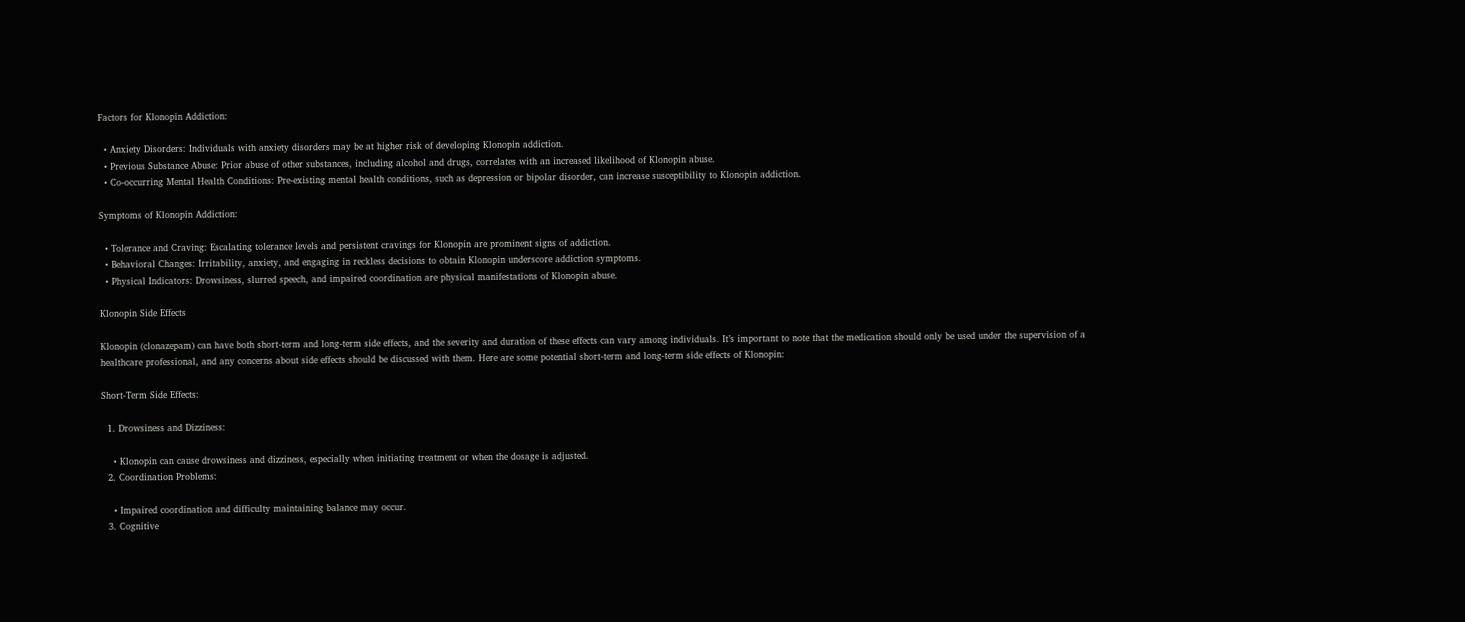Factors for Klonopin Addiction:

  • Anxiety Disorders: Individuals with anxiety disorders may be at higher risk of developing Klonopin addiction.
  • Previous Substance Abuse: Prior abuse of other substances, including alcohol and drugs, correlates with an increased likelihood of Klonopin abuse.
  • Co-occurring Mental Health Conditions: Pre-existing mental health conditions, such as depression or bipolar disorder, can increase susceptibility to Klonopin addiction.

Symptoms of Klonopin Addiction:

  • Tolerance and Craving: Escalating tolerance levels and persistent cravings for Klonopin are prominent signs of addiction.
  • Behavioral Changes: Irritability, anxiety, and engaging in reckless decisions to obtain Klonopin underscore addiction symptoms.
  • Physical Indicators: Drowsiness, slurred speech, and impaired coordination are physical manifestations of Klonopin abuse.

Klonopin Side Effects

Klonopin (clonazepam) can have both short-term and long-term side effects, and the severity and duration of these effects can vary among individuals. It’s important to note that the medication should only be used under the supervision of a healthcare professional, and any concerns about side effects should be discussed with them. Here are some potential short-term and long-term side effects of Klonopin:

Short-Term Side Effects:

  1. Drowsiness and Dizziness:

    • Klonopin can cause drowsiness and dizziness, especially when initiating treatment or when the dosage is adjusted.
  2. Coordination Problems:

    • Impaired coordination and difficulty maintaining balance may occur.
  3. Cognitive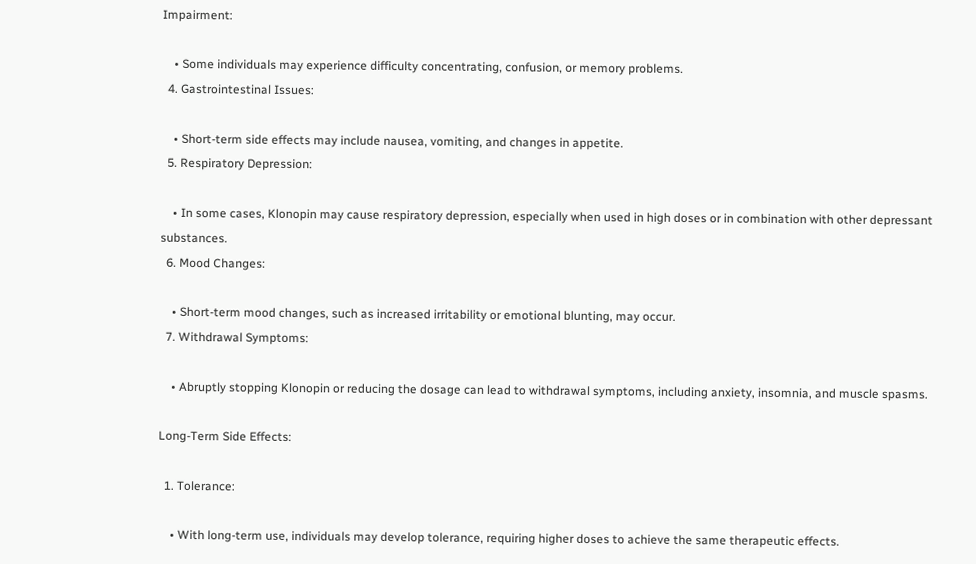Impairment:

    • Some individuals may experience difficulty concentrating, confusion, or memory problems.
  4. Gastrointestinal Issues:

    • Short-term side effects may include nausea, vomiting, and changes in appetite.
  5. Respiratory Depression:

    • In some cases, Klonopin may cause respiratory depression, especially when used in high doses or in combination with other depressant substances.
  6. Mood Changes:

    • Short-term mood changes, such as increased irritability or emotional blunting, may occur.
  7. Withdrawal Symptoms:

    • Abruptly stopping Klonopin or reducing the dosage can lead to withdrawal symptoms, including anxiety, insomnia, and muscle spasms.

Long-Term Side Effects:

  1. Tolerance:

    • With long-term use, individuals may develop tolerance, requiring higher doses to achieve the same therapeutic effects.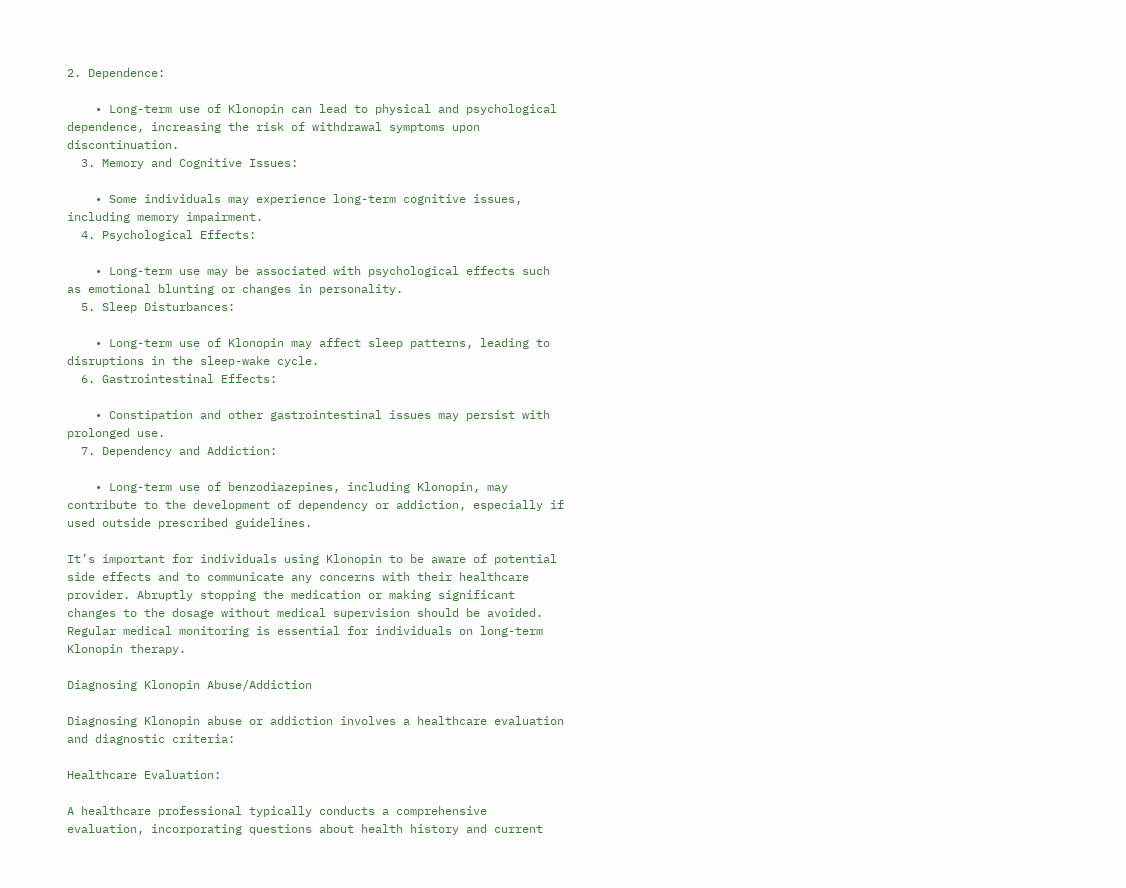2. Dependence:

    • Long-term use of Klonopin can lead to physical and psychological dependence, increasing the risk of withdrawal symptoms upon discontinuation.
  3. Memory and Cognitive Issues:

    • Some individuals may experience long-term cognitive issues, including memory impairment.
  4. Psychological Effects:

    • Long-term use may be associated with psychological effects such as emotional blunting or changes in personality.
  5. Sleep Disturbances:

    • Long-term use of Klonopin may affect sleep patterns, leading to disruptions in the sleep-wake cycle.
  6. Gastrointestinal Effects:

    • Constipation and other gastrointestinal issues may persist with prolonged use.
  7. Dependency and Addiction:

    • Long-term use of benzodiazepines, including Klonopin, may contribute to the development of dependency or addiction, especially if used outside prescribed guidelines.

It’s important for individuals using Klonopin to be aware of potential side effects and to communicate any concerns with their healthcare provider. Abruptly stopping the medication or making significant changes to the dosage without medical supervision should be avoided. Regular medical monitoring is essential for individuals on long-term Klonopin therapy.

Diagnosing Klonopin Abuse/Addiction

Diagnosing Klonopin abuse or addiction involves a healthcare evaluation and diagnostic criteria:

Healthcare Evaluation:

A healthcare professional typically conducts a comprehensive evaluation, incorporating questions about health history and current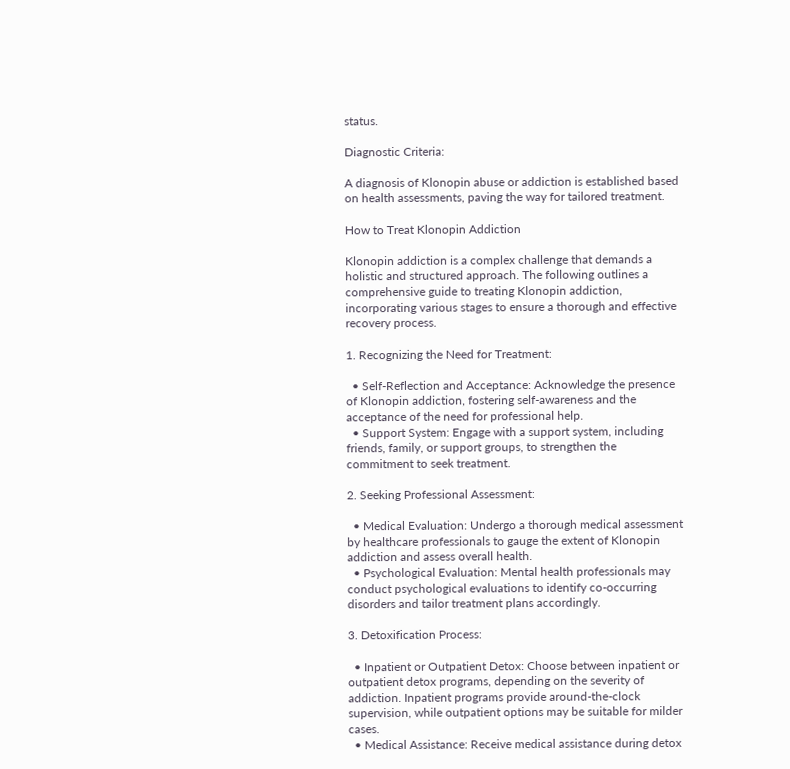status.

Diagnostic Criteria:

A diagnosis of Klonopin abuse or addiction is established based on health assessments, paving the way for tailored treatment.

How to Treat Klonopin Addiction

Klonopin addiction is a complex challenge that demands a holistic and structured approach. The following outlines a comprehensive guide to treating Klonopin addiction, incorporating various stages to ensure a thorough and effective recovery process.

1. Recognizing the Need for Treatment:

  • Self-Reflection and Acceptance: Acknowledge the presence of Klonopin addiction, fostering self-awareness and the acceptance of the need for professional help.
  • Support System: Engage with a support system, including friends, family, or support groups, to strengthen the commitment to seek treatment.

2. Seeking Professional Assessment:

  • Medical Evaluation: Undergo a thorough medical assessment by healthcare professionals to gauge the extent of Klonopin addiction and assess overall health.
  • Psychological Evaluation: Mental health professionals may conduct psychological evaluations to identify co-occurring disorders and tailor treatment plans accordingly.

3. Detoxification Process:

  • Inpatient or Outpatient Detox: Choose between inpatient or outpatient detox programs, depending on the severity of addiction. Inpatient programs provide around-the-clock supervision, while outpatient options may be suitable for milder cases.
  • Medical Assistance: Receive medical assistance during detox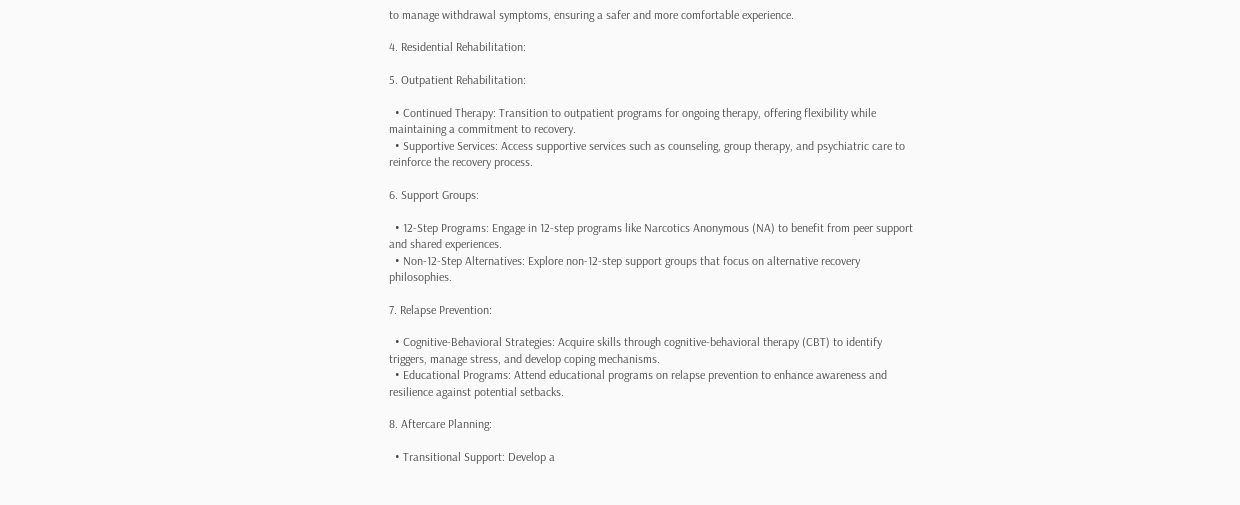to manage withdrawal symptoms, ensuring a safer and more comfortable experience.

4. Residential Rehabilitation:

5. Outpatient Rehabilitation:

  • Continued Therapy: Transition to outpatient programs for ongoing therapy, offering flexibility while maintaining a commitment to recovery.
  • Supportive Services: Access supportive services such as counseling, group therapy, and psychiatric care to reinforce the recovery process.

6. Support Groups:

  • 12-Step Programs: Engage in 12-step programs like Narcotics Anonymous (NA) to benefit from peer support and shared experiences.
  • Non-12-Step Alternatives: Explore non-12-step support groups that focus on alternative recovery philosophies.

7. Relapse Prevention:

  • Cognitive-Behavioral Strategies: Acquire skills through cognitive-behavioral therapy (CBT) to identify triggers, manage stress, and develop coping mechanisms.
  • Educational Programs: Attend educational programs on relapse prevention to enhance awareness and resilience against potential setbacks.

8. Aftercare Planning:

  • Transitional Support: Develop a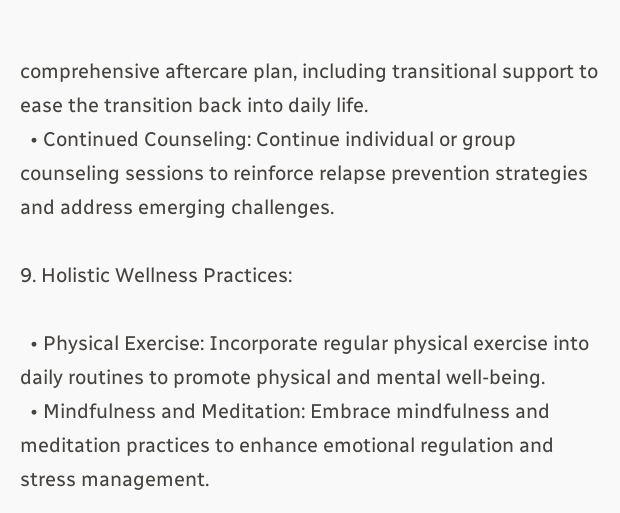comprehensive aftercare plan, including transitional support to ease the transition back into daily life.
  • Continued Counseling: Continue individual or group counseling sessions to reinforce relapse prevention strategies and address emerging challenges.

9. Holistic Wellness Practices:

  • Physical Exercise: Incorporate regular physical exercise into daily routines to promote physical and mental well-being.
  • Mindfulness and Meditation: Embrace mindfulness and meditation practices to enhance emotional regulation and stress management.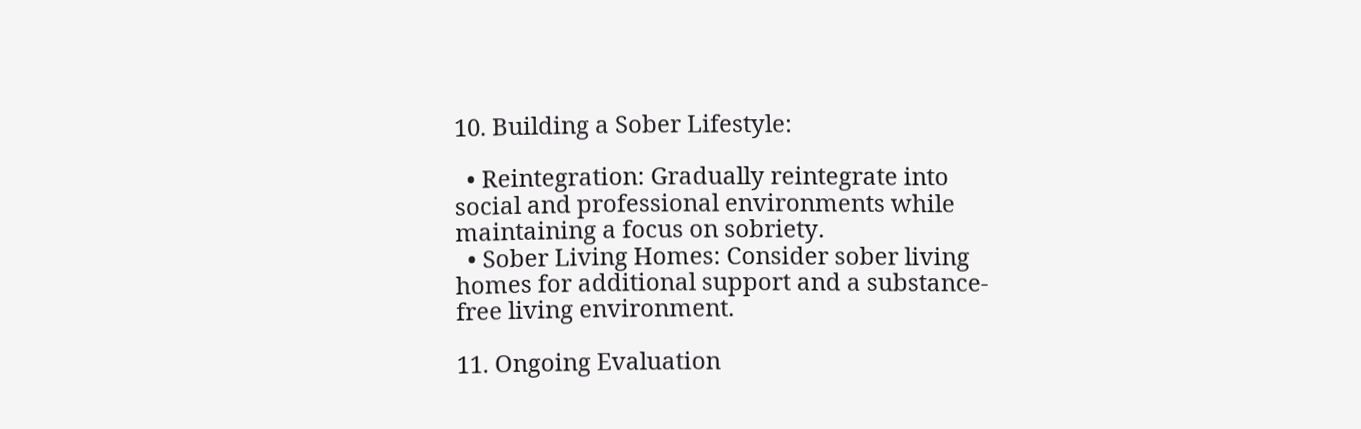10. Building a Sober Lifestyle:

  • Reintegration: Gradually reintegrate into social and professional environments while maintaining a focus on sobriety.
  • Sober Living Homes: Consider sober living homes for additional support and a substance-free living environment.

11. Ongoing Evaluation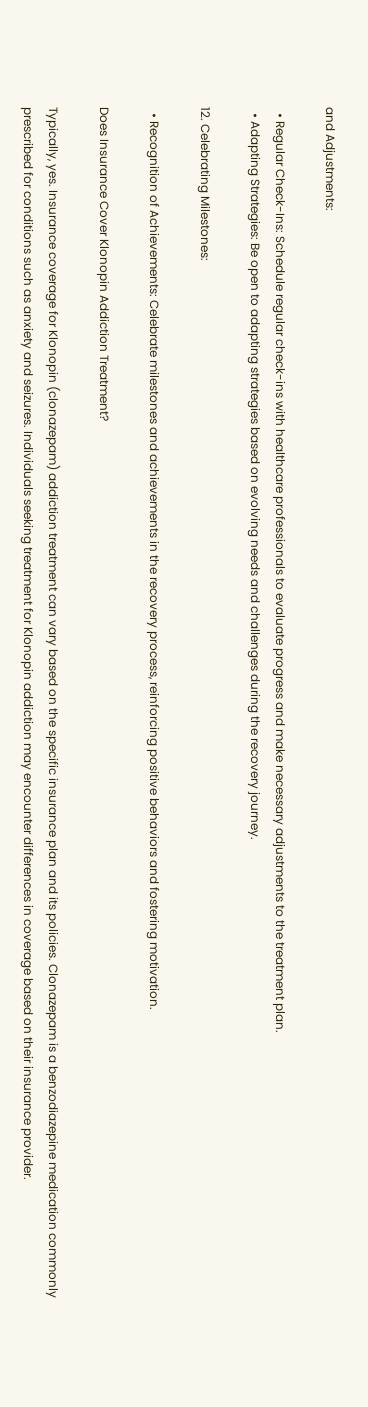and Adjustments:

  • Regular Check-Ins: Schedule regular check-ins with healthcare professionals to evaluate progress and make necessary adjustments to the treatment plan.
  • Adapting Strategies: Be open to adapting strategies based on evolving needs and challenges during the recovery journey.

12. Celebrating Milestones:

  • Recognition of Achievements: Celebrate milestones and achievements in the recovery process, reinforcing positive behaviors and fostering motivation.

Does Insurance Cover Klonopin Addiction Treatment?

Typically, yes. Insurance coverage for Klonopin (clonazepam) addiction treatment can vary based on the specific insurance plan and its policies. Clonazepam is a benzodiazepine medication commonly prescribed for conditions such as anxiety and seizures. Individuals seeking treatment for Klonopin addiction may encounter differences in coverage based on their insurance provider.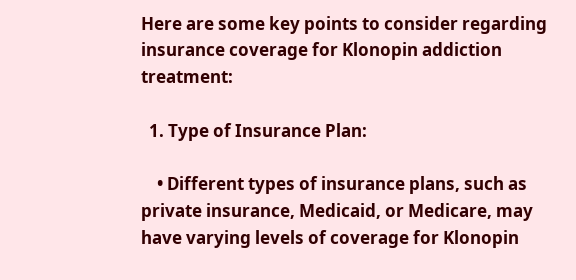Here are some key points to consider regarding insurance coverage for Klonopin addiction treatment:

  1. Type of Insurance Plan:

    • Different types of insurance plans, such as private insurance, Medicaid, or Medicare, may have varying levels of coverage for Klonopin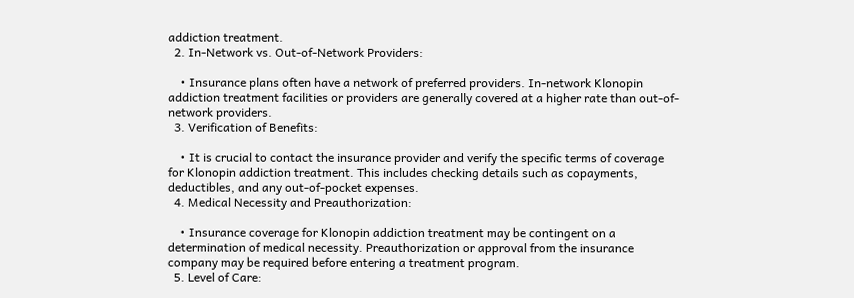addiction treatment.
  2. In-Network vs. Out-of-Network Providers:

    • Insurance plans often have a network of preferred providers. In-network Klonopin addiction treatment facilities or providers are generally covered at a higher rate than out-of-network providers.
  3. Verification of Benefits:

    • It is crucial to contact the insurance provider and verify the specific terms of coverage for Klonopin addiction treatment. This includes checking details such as copayments, deductibles, and any out-of-pocket expenses.
  4. Medical Necessity and Preauthorization:

    • Insurance coverage for Klonopin addiction treatment may be contingent on a determination of medical necessity. Preauthorization or approval from the insurance company may be required before entering a treatment program.
  5. Level of Care: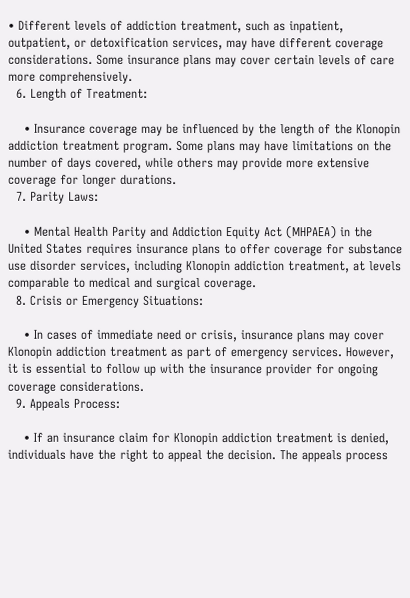• Different levels of addiction treatment, such as inpatient, outpatient, or detoxification services, may have different coverage considerations. Some insurance plans may cover certain levels of care more comprehensively.
  6. Length of Treatment:

    • Insurance coverage may be influenced by the length of the Klonopin addiction treatment program. Some plans may have limitations on the number of days covered, while others may provide more extensive coverage for longer durations.
  7. Parity Laws:

    • Mental Health Parity and Addiction Equity Act (MHPAEA) in the United States requires insurance plans to offer coverage for substance use disorder services, including Klonopin addiction treatment, at levels comparable to medical and surgical coverage.
  8. Crisis or Emergency Situations:

    • In cases of immediate need or crisis, insurance plans may cover Klonopin addiction treatment as part of emergency services. However, it is essential to follow up with the insurance provider for ongoing coverage considerations.
  9. Appeals Process:

    • If an insurance claim for Klonopin addiction treatment is denied, individuals have the right to appeal the decision. The appeals process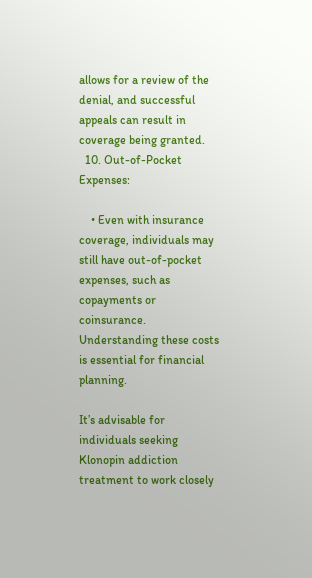allows for a review of the denial, and successful appeals can result in coverage being granted.
  10. Out-of-Pocket Expenses:

    • Even with insurance coverage, individuals may still have out-of-pocket expenses, such as copayments or coinsurance. Understanding these costs is essential for financial planning.

It’s advisable for individuals seeking Klonopin addiction treatment to work closely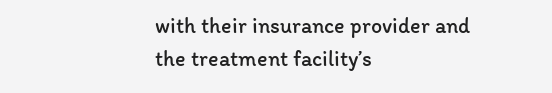with their insurance provider and the treatment facility’s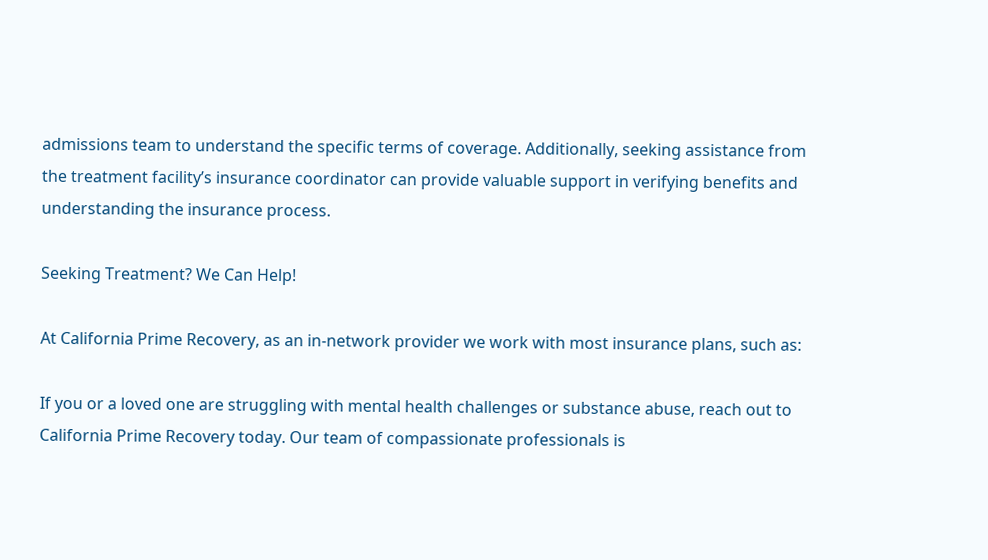admissions team to understand the specific terms of coverage. Additionally, seeking assistance from the treatment facility’s insurance coordinator can provide valuable support in verifying benefits and understanding the insurance process.

Seeking Treatment? We Can Help!

At California Prime Recovery, as an in-network provider we work with most insurance plans, such as:

If you or a loved one are struggling with mental health challenges or substance abuse, reach out to California Prime Recovery today. Our team of compassionate professionals is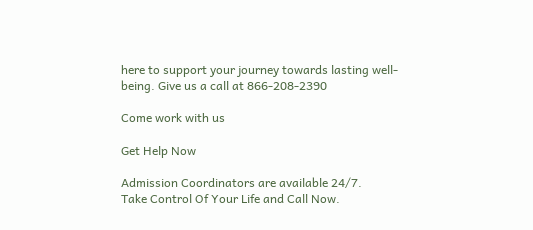here to support your journey towards lasting well-being. Give us a call at 866-208-2390

Come work with us

Get Help Now

Admission Coordinators are available 24/7.
Take Control Of Your Life and Call Now.